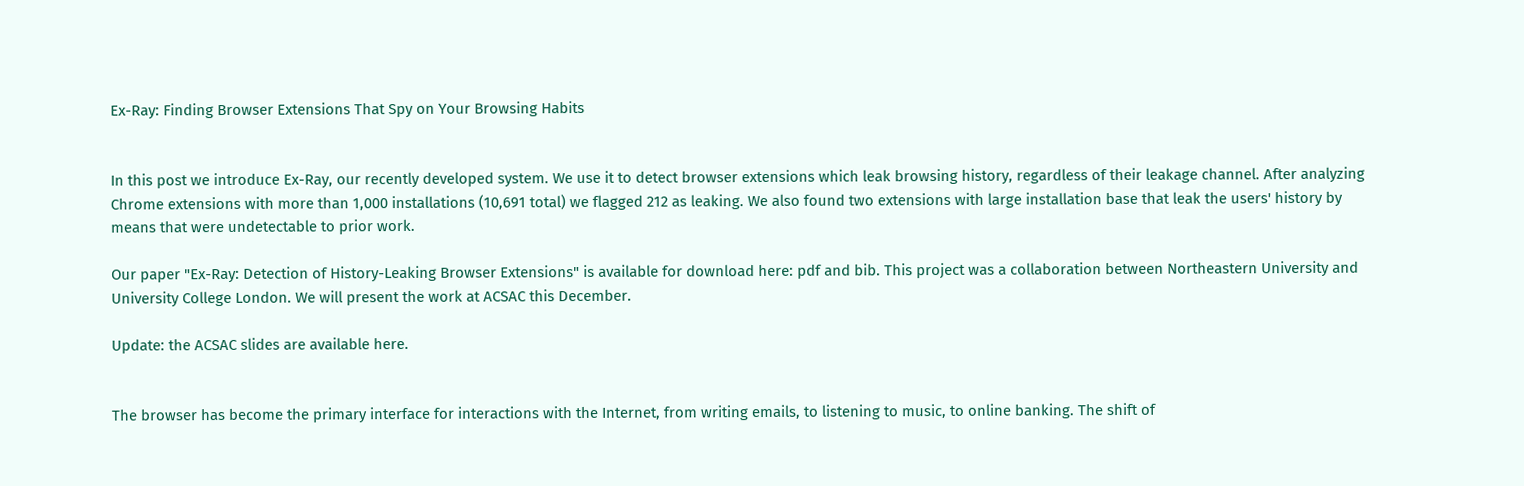Ex-Ray: Finding Browser Extensions That Spy on Your Browsing Habits


In this post we introduce Ex-Ray, our recently developed system. We use it to detect browser extensions which leak browsing history, regardless of their leakage channel. After analyzing Chrome extensions with more than 1,000 installations (10,691 total) we flagged 212 as leaking. We also found two extensions with large installation base that leak the users' history by means that were undetectable to prior work.

Our paper "Ex-Ray: Detection of History-Leaking Browser Extensions" is available for download here: pdf and bib. This project was a collaboration between Northeastern University and University College London. We will present the work at ACSAC this December.

Update: the ACSAC slides are available here.


The browser has become the primary interface for interactions with the Internet, from writing emails, to listening to music, to online banking. The shift of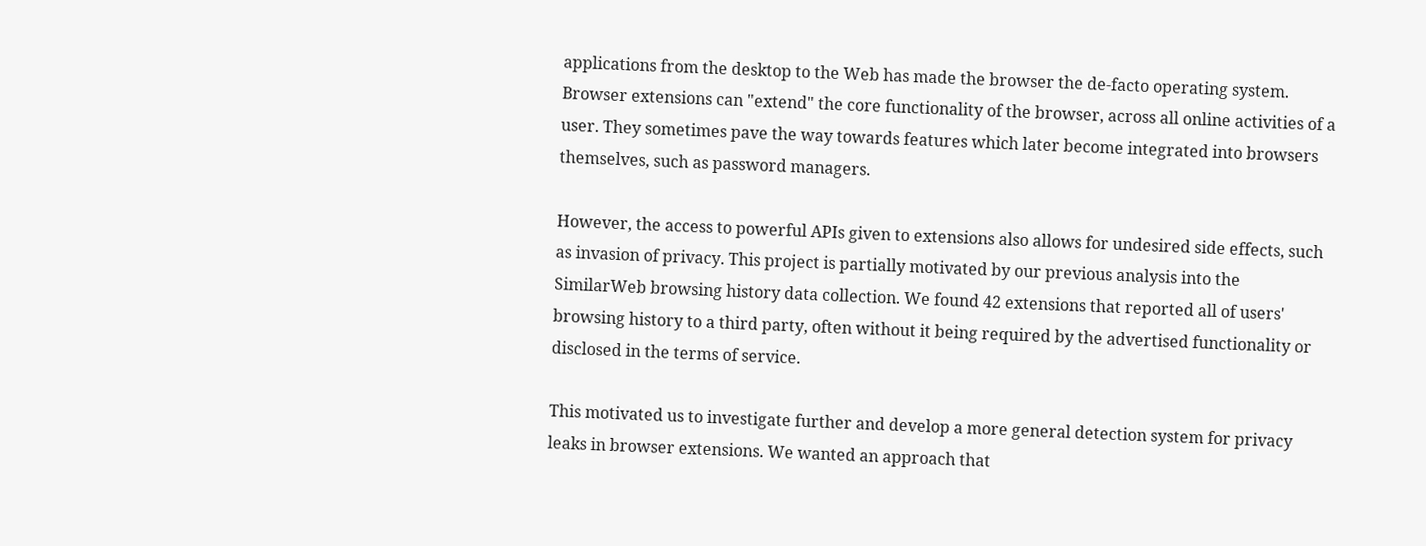applications from the desktop to the Web has made the browser the de-facto operating system. Browser extensions can "extend" the core functionality of the browser, across all online activities of a user. They sometimes pave the way towards features which later become integrated into browsers themselves, such as password managers.

However, the access to powerful APIs given to extensions also allows for undesired side effects, such as invasion of privacy. This project is partially motivated by our previous analysis into the SimilarWeb browsing history data collection. We found 42 extensions that reported all of users' browsing history to a third party, often without it being required by the advertised functionality or disclosed in the terms of service.

This motivated us to investigate further and develop a more general detection system for privacy leaks in browser extensions. We wanted an approach that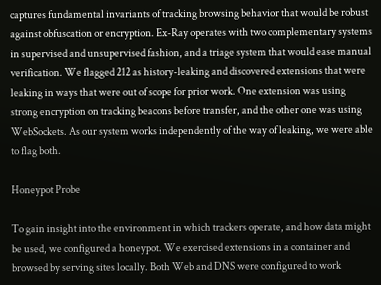captures fundamental invariants of tracking browsing behavior that would be robust against obfuscation or encryption. Ex-Ray operates with two complementary systems in supervised and unsupervised fashion, and a triage system that would ease manual verification. We flagged 212 as history-leaking and discovered extensions that were leaking in ways that were out of scope for prior work. One extension was using strong encryption on tracking beacons before transfer, and the other one was using WebSockets. As our system works independently of the way of leaking, we were able to flag both.

Honeypot Probe

To gain insight into the environment in which trackers operate, and how data might be used, we configured a honeypot. We exercised extensions in a container and browsed by serving sites locally. Both Web and DNS were configured to work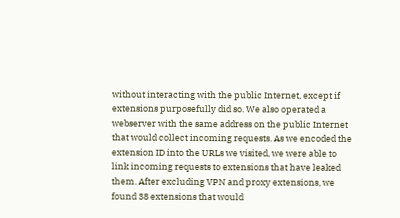without interacting with the public Internet, except if extensions purposefully did so. We also operated a webserver with the same address on the public Internet that would collect incoming requests. As we encoded the extension ID into the URLs we visited, we were able to link incoming requests to extensions that have leaked them. After excluding VPN and proxy extensions, we found 38 extensions that would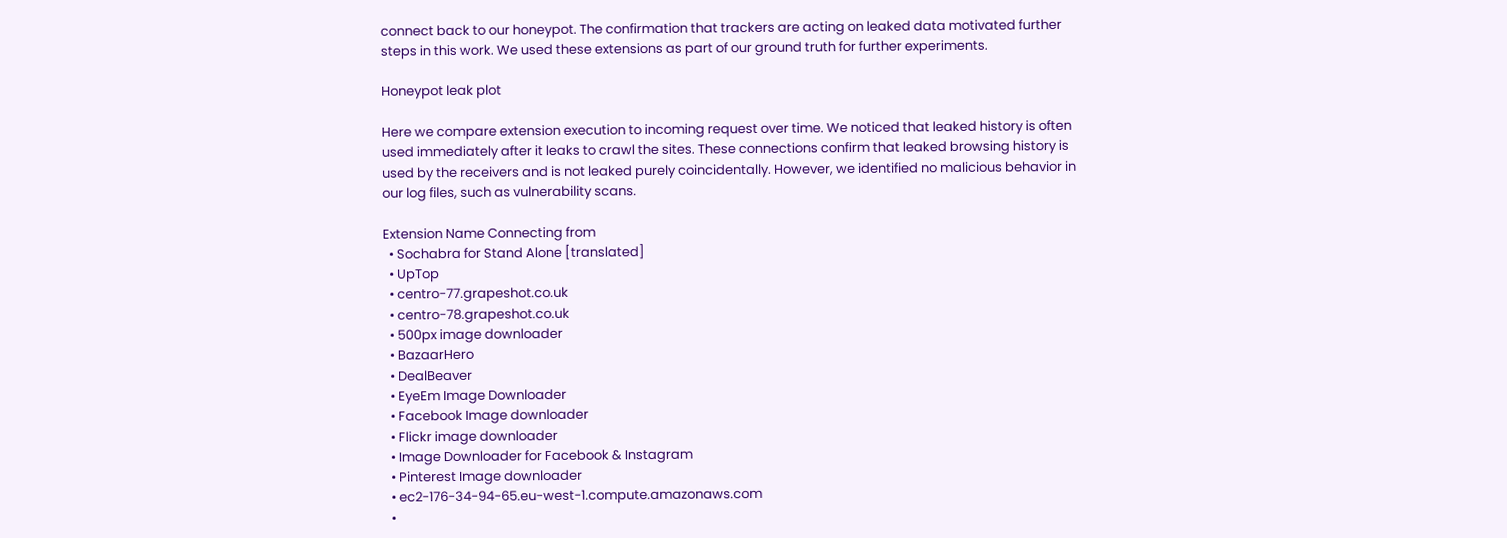connect back to our honeypot. The confirmation that trackers are acting on leaked data motivated further steps in this work. We used these extensions as part of our ground truth for further experiments.

Honeypot leak plot

Here we compare extension execution to incoming request over time. We noticed that leaked history is often used immediately after it leaks to crawl the sites. These connections confirm that leaked browsing history is used by the receivers and is not leaked purely coincidentally. However, we identified no malicious behavior in our log files, such as vulnerability scans.

Extension Name Connecting from
  • Sochabra for Stand Alone [translated]
  • UpTop
  • centro-77.grapeshot.co.uk
  • centro-78.grapeshot.co.uk
  • 500px image downloader
  • BazaarHero
  • DealBeaver
  • EyeEm Image Downloader
  • Facebook Image downloader
  • Flickr image downloader
  • Image Downloader for Facebook & Instagram
  • Pinterest Image downloader
  • ec2-176-34-94-65.eu-west-1.compute.amazonaws.com
  •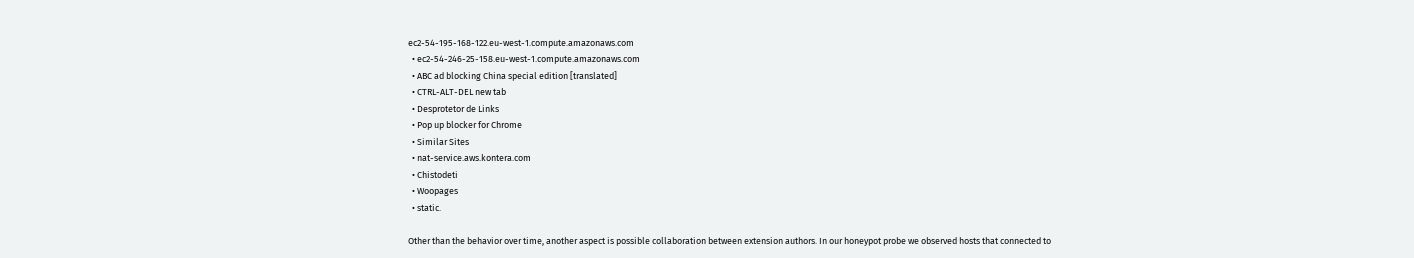ec2-54-195-168-122.eu-west-1.compute.amazonaws.com
  • ec2-54-246-25-158.eu-west-1.compute.amazonaws.com
  • ABC ad blocking China special edition [translated]
  • CTRL-ALT-DEL new tab
  • Desprotetor de Links
  • Pop up blocker for Chrome
  • Similar Sites
  • nat-service.aws.kontera.com
  • Chistodeti
  • Woopages
  • static.

Other than the behavior over time, another aspect is possible collaboration between extension authors. In our honeypot probe we observed hosts that connected to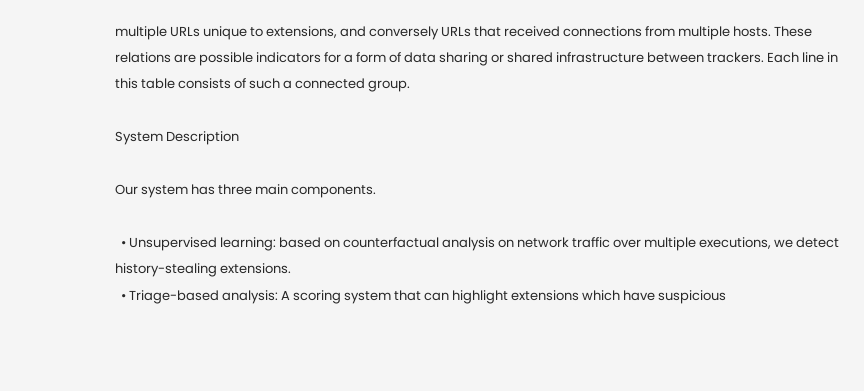multiple URLs unique to extensions, and conversely URLs that received connections from multiple hosts. These relations are possible indicators for a form of data sharing or shared infrastructure between trackers. Each line in this table consists of such a connected group.

System Description

Our system has three main components.

  • Unsupervised learning: based on counterfactual analysis on network traffic over multiple executions, we detect history-stealing extensions.
  • Triage-based analysis: A scoring system that can highlight extensions which have suspicious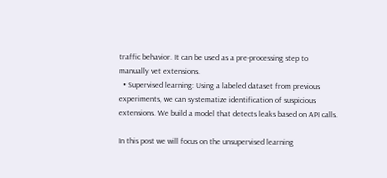traffic behavior. It can be used as a pre-processing step to manually vet extensions.
  • Supervised learning: Using a labeled dataset from previous experiments, we can systematize identification of suspicious extensions. We build a model that detects leaks based on API calls.

In this post we will focus on the unsupervised learning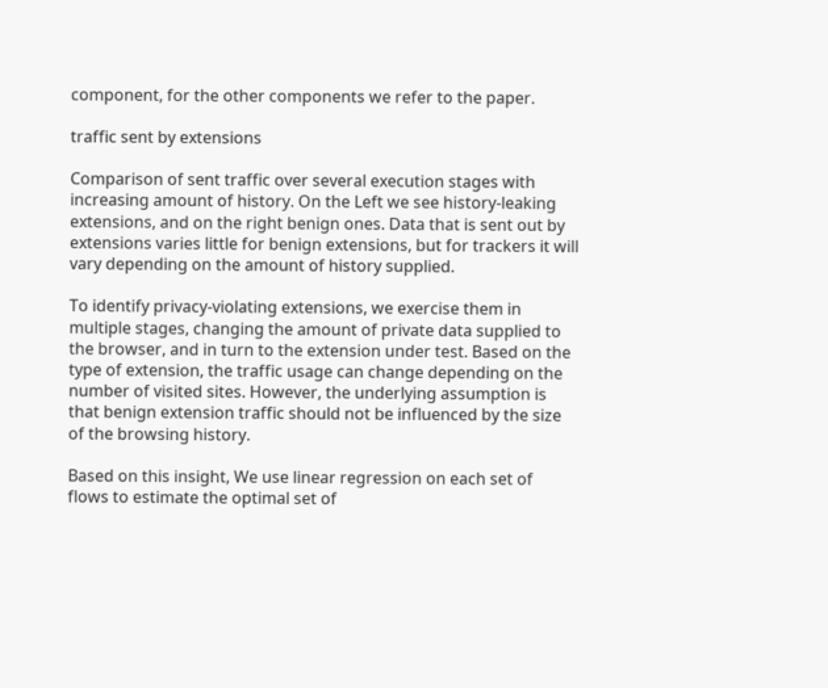component, for the other components we refer to the paper.

traffic sent by extensions

Comparison of sent traffic over several execution stages with increasing amount of history. On the Left we see history-leaking extensions, and on the right benign ones. Data that is sent out by extensions varies little for benign extensions, but for trackers it will vary depending on the amount of history supplied.

To identify privacy-violating extensions, we exercise them in multiple stages, changing the amount of private data supplied to the browser, and in turn to the extension under test. Based on the type of extension, the traffic usage can change depending on the number of visited sites. However, the underlying assumption is that benign extension traffic should not be influenced by the size of the browsing history.

Based on this insight, We use linear regression on each set of flows to estimate the optimal set of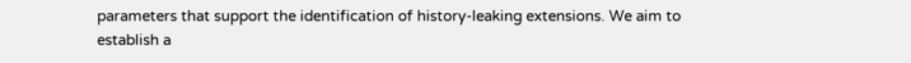parameters that support the identification of history-leaking extensions. We aim to establish a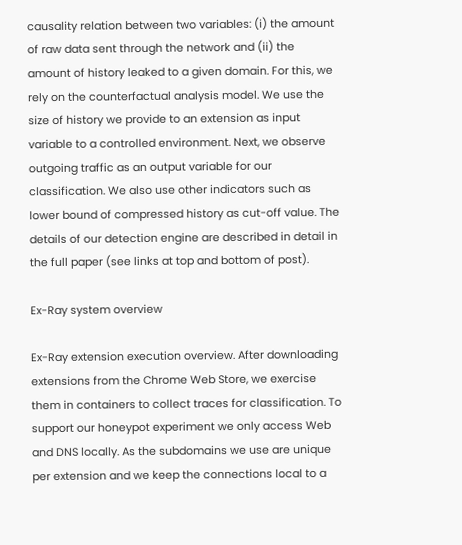causality relation between two variables: (i) the amount of raw data sent through the network and (ii) the amount of history leaked to a given domain. For this, we rely on the counterfactual analysis model. We use the size of history we provide to an extension as input variable to a controlled environment. Next, we observe outgoing traffic as an output variable for our classification. We also use other indicators such as lower bound of compressed history as cut-off value. The details of our detection engine are described in detail in the full paper (see links at top and bottom of post).

Ex-Ray system overview

Ex-Ray extension execution overview. After downloading extensions from the Chrome Web Store, we exercise them in containers to collect traces for classification. To support our honeypot experiment we only access Web and DNS locally. As the subdomains we use are unique per extension and we keep the connections local to a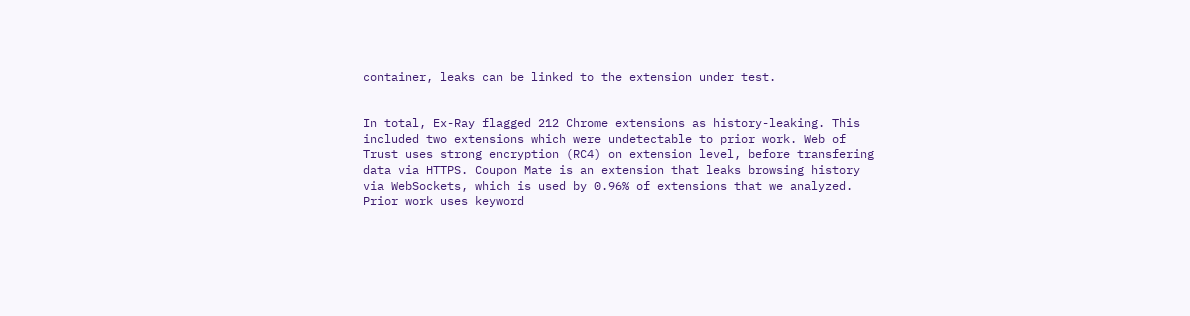container, leaks can be linked to the extension under test.


In total, Ex-Ray flagged 212 Chrome extensions as history-leaking. This included two extensions which were undetectable to prior work. Web of Trust uses strong encryption (RC4) on extension level, before transfering data via HTTPS. Coupon Mate is an extension that leaks browsing history via WebSockets, which is used by 0.96% of extensions that we analyzed. Prior work uses keyword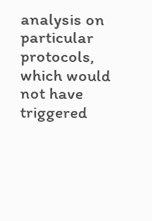analysis on particular protocols, which would not have triggered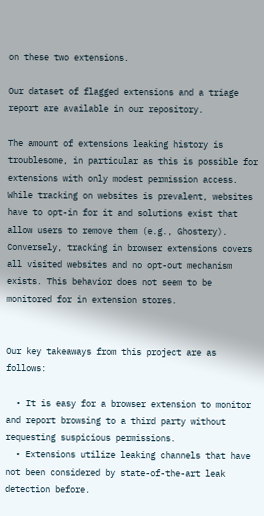on these two extensions.

Our dataset of flagged extensions and a triage report are available in our repository.

The amount of extensions leaking history is troublesome, in particular as this is possible for extensions with only modest permission access. While tracking on websites is prevalent, websites have to opt-in for it and solutions exist that allow users to remove them (e.g., Ghostery). Conversely, tracking in browser extensions covers all visited websites and no opt-out mechanism exists. This behavior does not seem to be monitored for in extension stores.


Our key takeaways from this project are as follows:

  • It is easy for a browser extension to monitor and report browsing to a third party without requesting suspicious permissions.
  • Extensions utilize leaking channels that have not been considered by state-of-the-art leak detection before.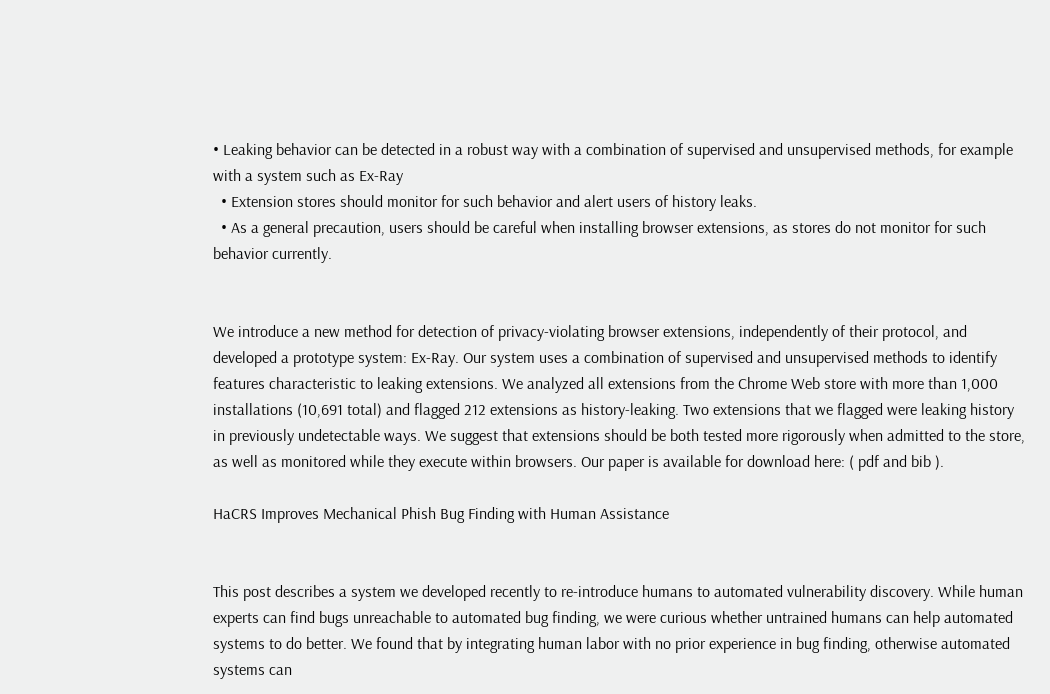• Leaking behavior can be detected in a robust way with a combination of supervised and unsupervised methods, for example with a system such as Ex-Ray
  • Extension stores should monitor for such behavior and alert users of history leaks.
  • As a general precaution, users should be careful when installing browser extensions, as stores do not monitor for such behavior currently.


We introduce a new method for detection of privacy-violating browser extensions, independently of their protocol, and developed a prototype system: Ex-Ray. Our system uses a combination of supervised and unsupervised methods to identify features characteristic to leaking extensions. We analyzed all extensions from the Chrome Web store with more than 1,000 installations (10,691 total) and flagged 212 extensions as history-leaking. Two extensions that we flagged were leaking history in previously undetectable ways. We suggest that extensions should be both tested more rigorously when admitted to the store, as well as monitored while they execute within browsers. Our paper is available for download here: ( pdf and bib ).

HaCRS Improves Mechanical Phish Bug Finding with Human Assistance


This post describes a system we developed recently to re-introduce humans to automated vulnerability discovery. While human experts can find bugs unreachable to automated bug finding, we were curious whether untrained humans can help automated systems to do better. We found that by integrating human labor with no prior experience in bug finding, otherwise automated systems can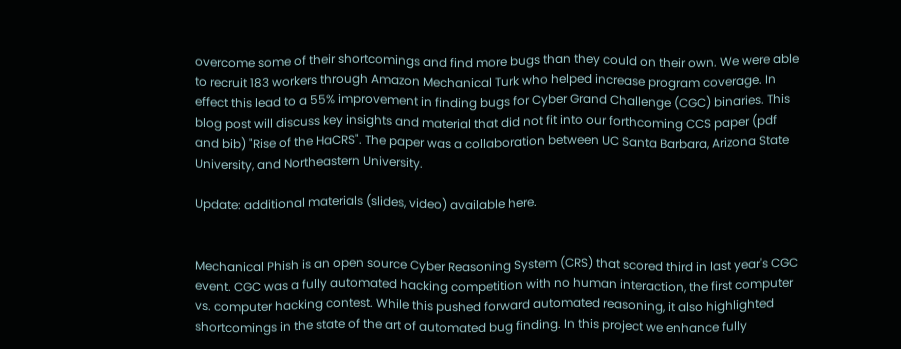overcome some of their shortcomings and find more bugs than they could on their own. We were able to recruit 183 workers through Amazon Mechanical Turk who helped increase program coverage. In effect this lead to a 55% improvement in finding bugs for Cyber Grand Challenge (CGC) binaries. This blog post will discuss key insights and material that did not fit into our forthcoming CCS paper (pdf and bib) "Rise of the HaCRS". The paper was a collaboration between UC Santa Barbara, Arizona State University, and Northeastern University.

Update: additional materials (slides, video) available here.


Mechanical Phish is an open source Cyber Reasoning System (CRS) that scored third in last year's CGC event. CGC was a fully automated hacking competition with no human interaction, the first computer vs. computer hacking contest. While this pushed forward automated reasoning, it also highlighted shortcomings in the state of the art of automated bug finding. In this project we enhance fully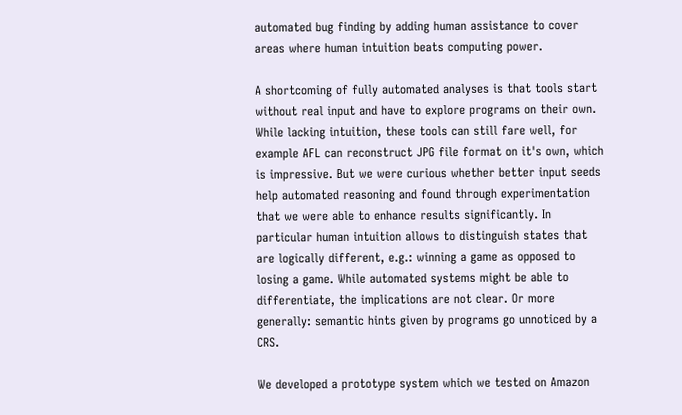automated bug finding by adding human assistance to cover areas where human intuition beats computing power.

A shortcoming of fully automated analyses is that tools start without real input and have to explore programs on their own. While lacking intuition, these tools can still fare well, for example AFL can reconstruct JPG file format on it's own, which is impressive. But we were curious whether better input seeds help automated reasoning and found through experimentation that we were able to enhance results significantly. In particular human intuition allows to distinguish states that are logically different, e.g.: winning a game as opposed to losing a game. While automated systems might be able to differentiate, the implications are not clear. Or more generally: semantic hints given by programs go unnoticed by a CRS.

We developed a prototype system which we tested on Amazon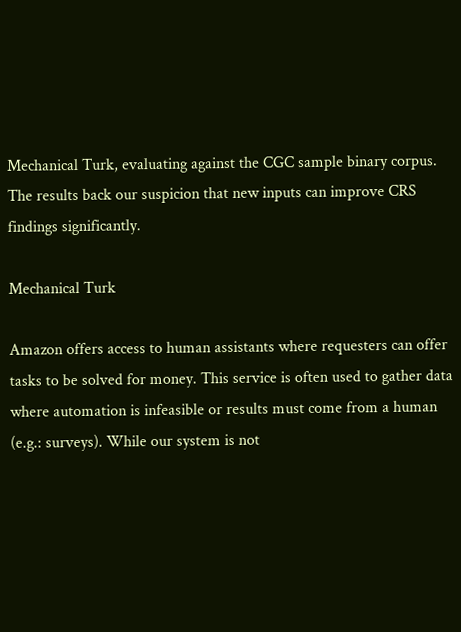Mechanical Turk, evaluating against the CGC sample binary corpus. The results back our suspicion that new inputs can improve CRS findings significantly.

Mechanical Turk

Amazon offers access to human assistants where requesters can offer tasks to be solved for money. This service is often used to gather data where automation is infeasible or results must come from a human (e.g.: surveys). While our system is not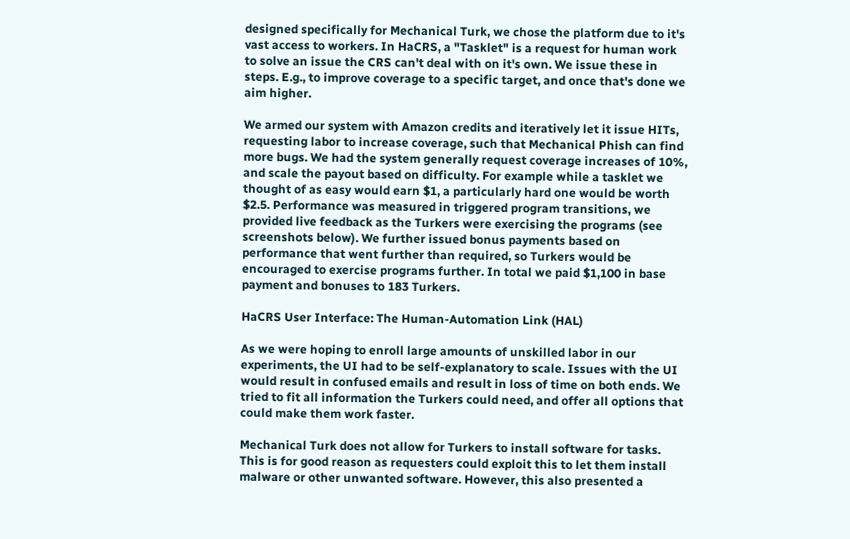designed specifically for Mechanical Turk, we chose the platform due to it's vast access to workers. In HaCRS, a "Tasklet" is a request for human work to solve an issue the CRS can't deal with on it's own. We issue these in steps. E.g., to improve coverage to a specific target, and once that's done we aim higher.

We armed our system with Amazon credits and iteratively let it issue HITs, requesting labor to increase coverage, such that Mechanical Phish can find more bugs. We had the system generally request coverage increases of 10%, and scale the payout based on difficulty. For example while a tasklet we thought of as easy would earn $1, a particularly hard one would be worth $2.5. Performance was measured in triggered program transitions, we provided live feedback as the Turkers were exercising the programs (see screenshots below). We further issued bonus payments based on performance that went further than required, so Turkers would be encouraged to exercise programs further. In total we paid $1,100 in base payment and bonuses to 183 Turkers.

HaCRS User Interface: The Human-Automation Link (HAL)

As we were hoping to enroll large amounts of unskilled labor in our experiments, the UI had to be self-explanatory to scale. Issues with the UI would result in confused emails and result in loss of time on both ends. We tried to fit all information the Turkers could need, and offer all options that could make them work faster.

Mechanical Turk does not allow for Turkers to install software for tasks. This is for good reason as requesters could exploit this to let them install malware or other unwanted software. However, this also presented a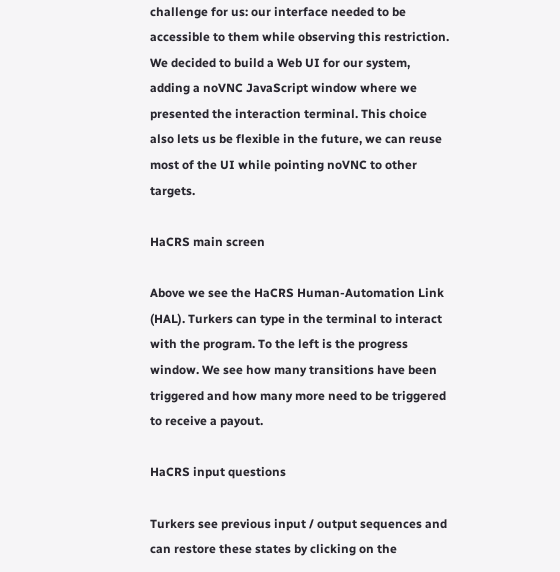challenge for us: our interface needed to be accessible to them while observing this restriction. We decided to build a Web UI for our system, adding a noVNC JavaScript window where we presented the interaction terminal. This choice also lets us be flexible in the future, we can reuse most of the UI while pointing noVNC to other targets.

HaCRS main screen

Above we see the HaCRS Human-Automation Link (HAL). Turkers can type in the terminal to interact with the program. To the left is the progress window. We see how many transitions have been triggered and how many more need to be triggered to receive a payout.

HaCRS input questions

Turkers see previous input / output sequences and can restore these states by clicking on the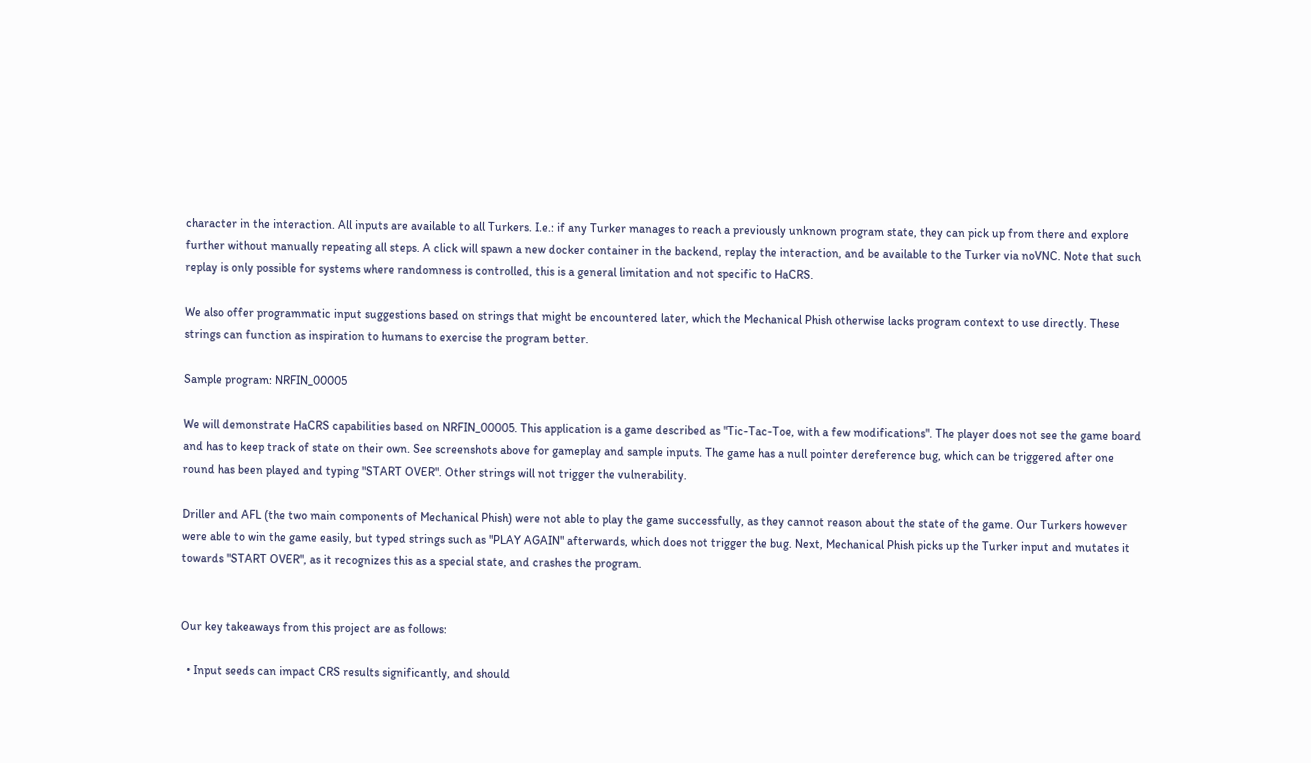character in the interaction. All inputs are available to all Turkers. I.e.: if any Turker manages to reach a previously unknown program state, they can pick up from there and explore further without manually repeating all steps. A click will spawn a new docker container in the backend, replay the interaction, and be available to the Turker via noVNC. Note that such replay is only possible for systems where randomness is controlled, this is a general limitation and not specific to HaCRS.

We also offer programmatic input suggestions based on strings that might be encountered later, which the Mechanical Phish otherwise lacks program context to use directly. These strings can function as inspiration to humans to exercise the program better.

Sample program: NRFIN_00005

We will demonstrate HaCRS capabilities based on NRFIN_00005. This application is a game described as "Tic-Tac-Toe, with a few modifications". The player does not see the game board and has to keep track of state on their own. See screenshots above for gameplay and sample inputs. The game has a null pointer dereference bug, which can be triggered after one round has been played and typing "START OVER". Other strings will not trigger the vulnerability.

Driller and AFL (the two main components of Mechanical Phish) were not able to play the game successfully, as they cannot reason about the state of the game. Our Turkers however were able to win the game easily, but typed strings such as "PLAY AGAIN" afterwards, which does not trigger the bug. Next, Mechanical Phish picks up the Turker input and mutates it towards "START OVER", as it recognizes this as a special state, and crashes the program.


Our key takeaways from this project are as follows:

  • Input seeds can impact CRS results significantly, and should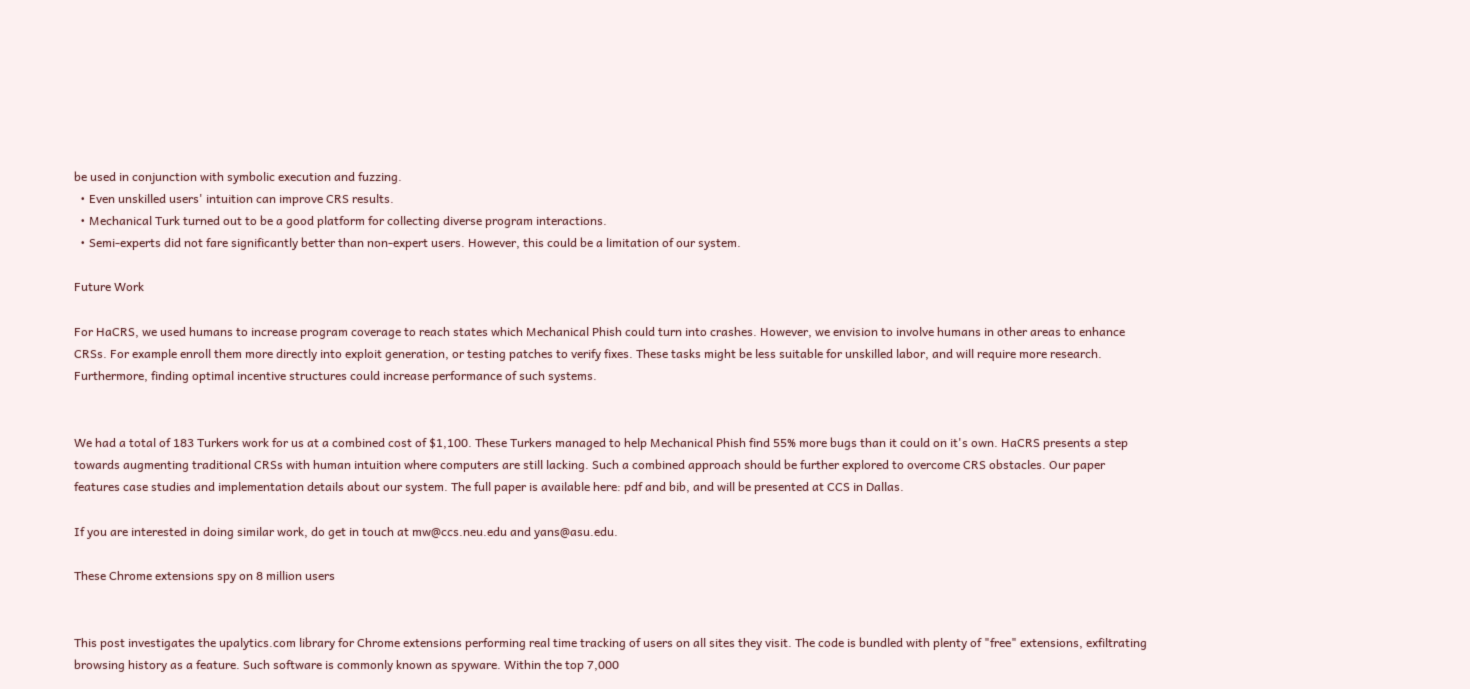be used in conjunction with symbolic execution and fuzzing.
  • Even unskilled users' intuition can improve CRS results.
  • Mechanical Turk turned out to be a good platform for collecting diverse program interactions.
  • Semi-experts did not fare significantly better than non-expert users. However, this could be a limitation of our system.

Future Work

For HaCRS, we used humans to increase program coverage to reach states which Mechanical Phish could turn into crashes. However, we envision to involve humans in other areas to enhance CRSs. For example enroll them more directly into exploit generation, or testing patches to verify fixes. These tasks might be less suitable for unskilled labor, and will require more research. Furthermore, finding optimal incentive structures could increase performance of such systems.


We had a total of 183 Turkers work for us at a combined cost of $1,100. These Turkers managed to help Mechanical Phish find 55% more bugs than it could on it's own. HaCRS presents a step towards augmenting traditional CRSs with human intuition where computers are still lacking. Such a combined approach should be further explored to overcome CRS obstacles. Our paper features case studies and implementation details about our system. The full paper is available here: pdf and bib, and will be presented at CCS in Dallas.

If you are interested in doing similar work, do get in touch at mw@ccs.neu.edu and yans@asu.edu.

These Chrome extensions spy on 8 million users


This post investigates the upalytics.com library for Chrome extensions performing real time tracking of users on all sites they visit. The code is bundled with plenty of "free" extensions, exfiltrating browsing history as a feature. Such software is commonly known as spyware. Within the top 7,000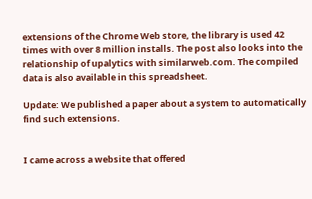extensions of the Chrome Web store, the library is used 42 times with over 8 million installs. The post also looks into the relationship of upalytics with similarweb.com. The compiled data is also available in this spreadsheet.

Update: We published a paper about a system to automatically find such extensions.


I came across a website that offered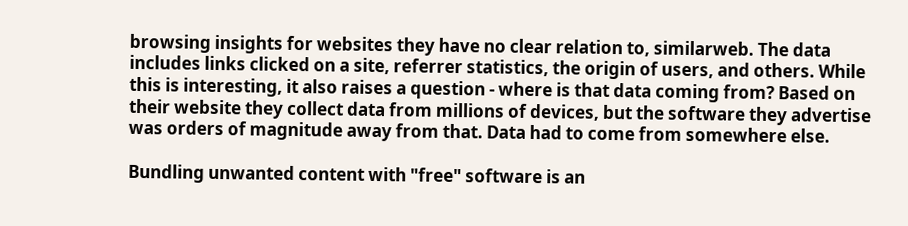browsing insights for websites they have no clear relation to, similarweb. The data includes links clicked on a site, referrer statistics, the origin of users, and others. While this is interesting, it also raises a question - where is that data coming from? Based on their website they collect data from millions of devices, but the software they advertise was orders of magnitude away from that. Data had to come from somewhere else.

Bundling unwanted content with "free" software is an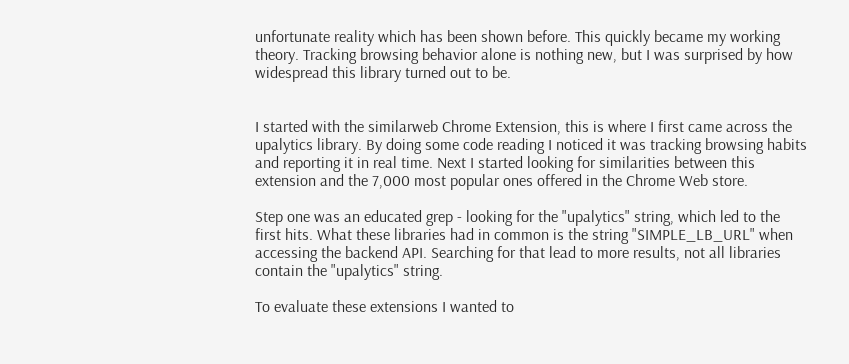unfortunate reality which has been shown before. This quickly became my working theory. Tracking browsing behavior alone is nothing new, but I was surprised by how widespread this library turned out to be.


I started with the similarweb Chrome Extension, this is where I first came across the upalytics library. By doing some code reading I noticed it was tracking browsing habits and reporting it in real time. Next I started looking for similarities between this extension and the 7,000 most popular ones offered in the Chrome Web store.

Step one was an educated grep - looking for the "upalytics" string, which led to the first hits. What these libraries had in common is the string "SIMPLE_LB_URL" when accessing the backend API. Searching for that lead to more results, not all libraries contain the "upalytics" string.

To evaluate these extensions I wanted to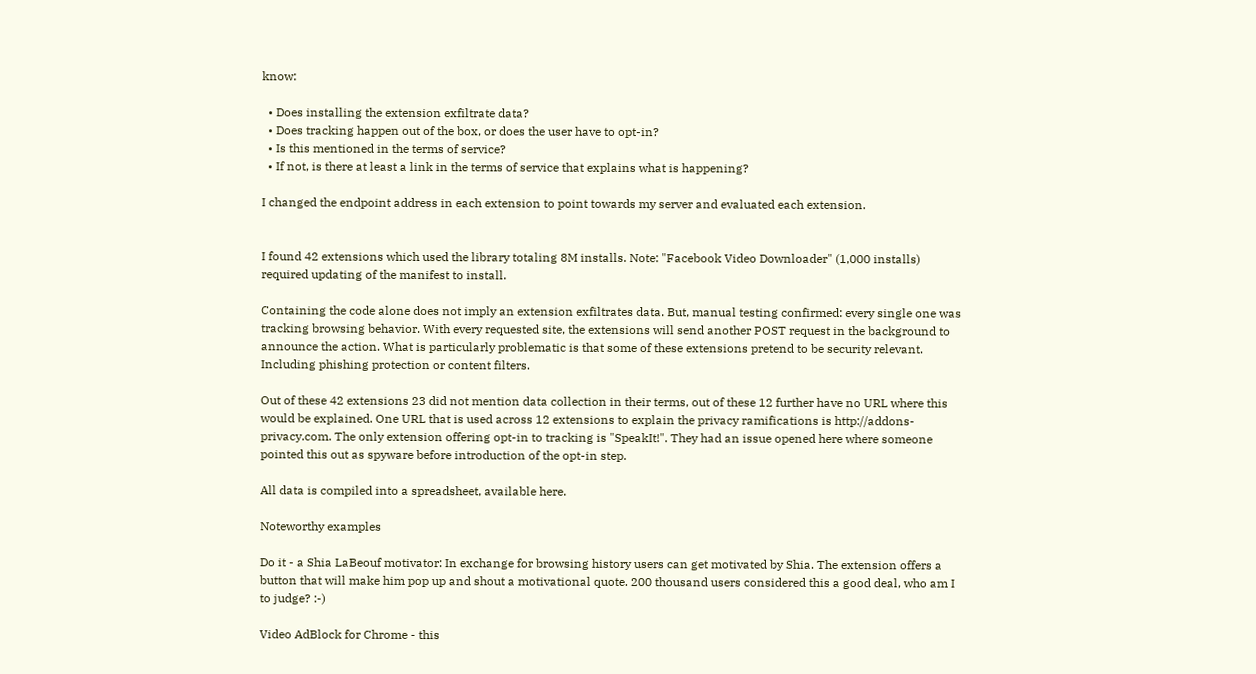know:

  • Does installing the extension exfiltrate data?
  • Does tracking happen out of the box, or does the user have to opt-in?
  • Is this mentioned in the terms of service?
  • If not, is there at least a link in the terms of service that explains what is happening?

I changed the endpoint address in each extension to point towards my server and evaluated each extension.


I found 42 extensions which used the library totaling 8M installs. Note: "Facebook Video Downloader" (1,000 installs) required updating of the manifest to install.

Containing the code alone does not imply an extension exfiltrates data. But, manual testing confirmed: every single one was tracking browsing behavior. With every requested site, the extensions will send another POST request in the background to announce the action. What is particularly problematic is that some of these extensions pretend to be security relevant. Including phishing protection or content filters.

Out of these 42 extensions 23 did not mention data collection in their terms, out of these 12 further have no URL where this would be explained. One URL that is used across 12 extensions to explain the privacy ramifications is http://addons-privacy.com. The only extension offering opt-in to tracking is "SpeakIt!". They had an issue opened here where someone pointed this out as spyware before introduction of the opt-in step.

All data is compiled into a spreadsheet, available here.

Noteworthy examples

Do it - a Shia LaBeouf motivator: In exchange for browsing history users can get motivated by Shia. The extension offers a button that will make him pop up and shout a motivational quote. 200 thousand users considered this a good deal, who am I to judge? :-)

Video AdBlock for Chrome - this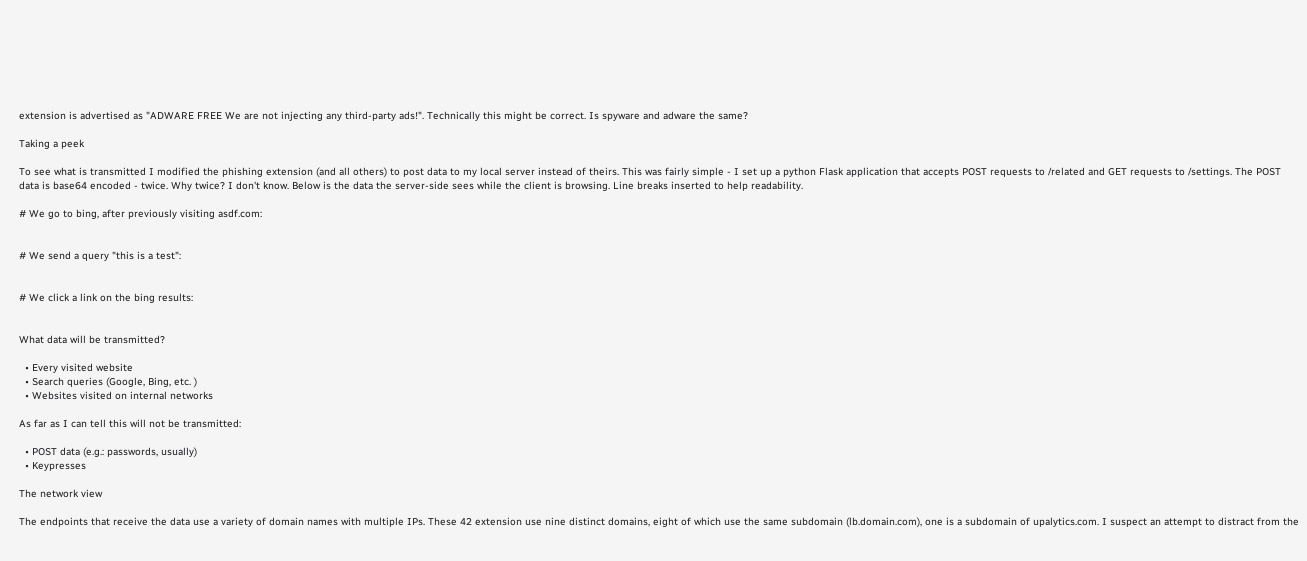extension is advertised as "ADWARE FREE We are not injecting any third-party ads!". Technically this might be correct. Is spyware and adware the same?

Taking a peek

To see what is transmitted I modified the phishing extension (and all others) to post data to my local server instead of theirs. This was fairly simple - I set up a python Flask application that accepts POST requests to /related and GET requests to /settings. The POST data is base64 encoded - twice. Why twice? I don't know. Below is the data the server-side sees while the client is browsing. Line breaks inserted to help readability.

# We go to bing, after previously visiting asdf.com:


# We send a query "this is a test":


# We click a link on the bing results:


What data will be transmitted?

  • Every visited website
  • Search queries (Google, Bing, etc. )
  • Websites visited on internal networks

As far as I can tell this will not be transmitted:

  • POST data (e.g.: passwords, usually)
  • Keypresses

The network view

The endpoints that receive the data use a variety of domain names with multiple IPs. These 42 extension use nine distinct domains, eight of which use the same subdomain (lb.domain.com), one is a subdomain of upalytics.com. I suspect an attempt to distract from the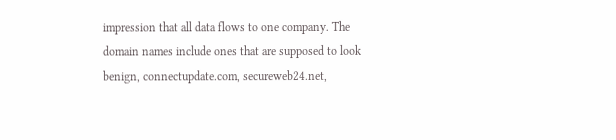impression that all data flows to one company. The domain names include ones that are supposed to look benign, connectupdate.com, secureweb24.net,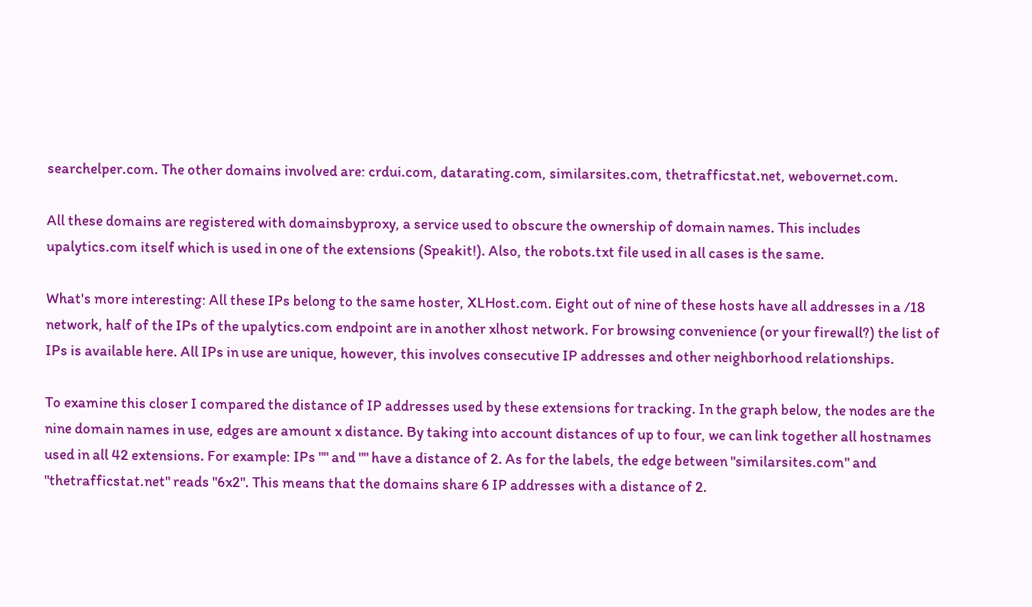searchelper.com. The other domains involved are: crdui.com, datarating.com, similarsites.com, thetrafficstat.net, webovernet.com.

All these domains are registered with domainsbyproxy, a service used to obscure the ownership of domain names. This includes upalytics.com itself which is used in one of the extensions (Speakit!). Also, the robots.txt file used in all cases is the same.

What's more interesting: All these IPs belong to the same hoster, XLHost.com. Eight out of nine of these hosts have all addresses in a /18 network, half of the IPs of the upalytics.com endpoint are in another xlhost network. For browsing convenience (or your firewall?) the list of IPs is available here. All IPs in use are unique, however, this involves consecutive IP addresses and other neighborhood relationships.

To examine this closer I compared the distance of IP addresses used by these extensions for tracking. In the graph below, the nodes are the nine domain names in use, edges are amount x distance. By taking into account distances of up to four, we can link together all hostnames used in all 42 extensions. For example: IPs "" and "" have a distance of 2. As for the labels, the edge between "similarsites.com" and "thetrafficstat.net" reads "6x2". This means that the domains share 6 IP addresses with a distance of 2.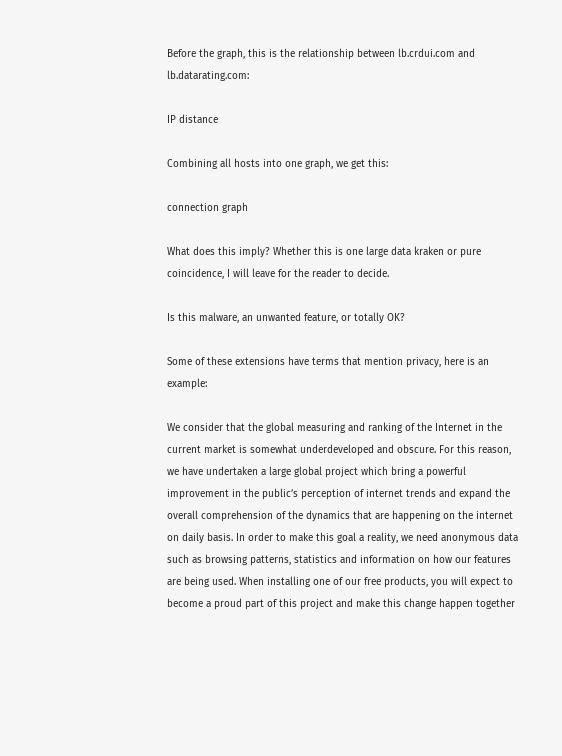Before the graph, this is the relationship between lb.crdui.com and lb.datarating.com:

IP distance

Combining all hosts into one graph, we get this:

connection graph

What does this imply? Whether this is one large data kraken or pure coincidence, I will leave for the reader to decide.

Is this malware, an unwanted feature, or totally OK?

Some of these extensions have terms that mention privacy, here is an example:

We consider that the global measuring and ranking of the Internet in the current market is somewhat underdeveloped and obscure. For this reason, we have undertaken a large global project which bring a powerful improvement in the public’s perception of internet trends and expand the overall comprehension of the dynamics that are happening on the internet on daily basis. In order to make this goal a reality, we need anonymous data such as browsing patterns, statistics and information on how our features are being used. When installing one of our free products, you will expect to become a proud part of this project and make this change happen together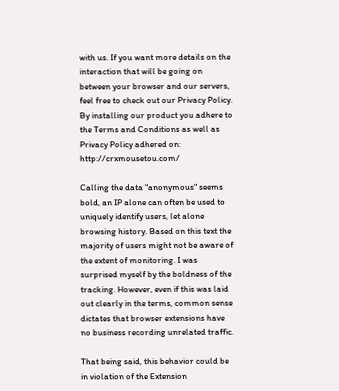with us. If you want more details on the interaction that will be going on between your browser and our servers, feel free to check out our Privacy Policy. By installing our product you adhere to the Terms and Conditions as well as Privacy Policy adhered on: http://crxmousetou.com/

Calling the data "anonymous" seems bold, an IP alone can often be used to uniquely identify users, let alone browsing history. Based on this text the majority of users might not be aware of the extent of monitoring. I was surprised myself by the boldness of the tracking. However, even if this was laid out clearly in the terms, common sense dictates that browser extensions have no business recording unrelated traffic.

That being said, this behavior could be in violation of the Extension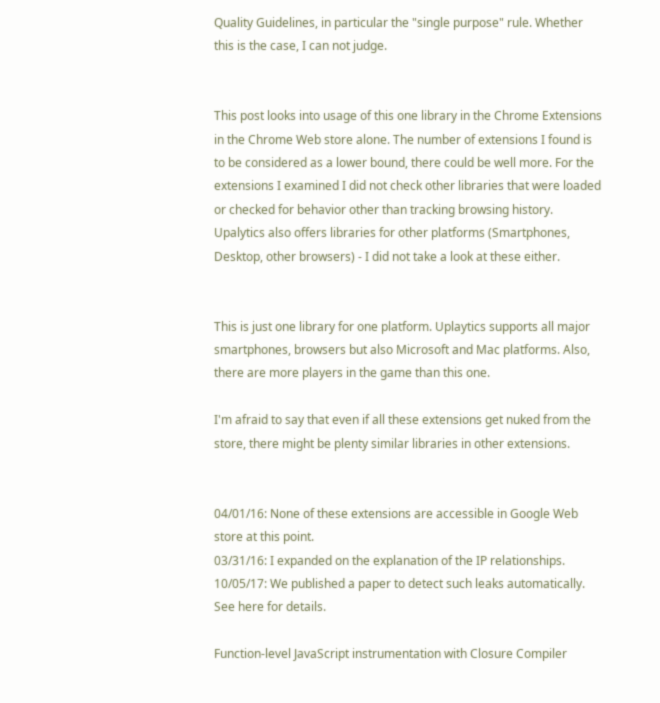Quality Guidelines, in particular the "single purpose" rule. Whether this is the case, I can not judge.


This post looks into usage of this one library in the Chrome Extensions in the Chrome Web store alone. The number of extensions I found is to be considered as a lower bound, there could be well more. For the extensions I examined I did not check other libraries that were loaded or checked for behavior other than tracking browsing history. Upalytics also offers libraries for other platforms (Smartphones, Desktop, other browsers) - I did not take a look at these either.


This is just one library for one platform. Uplaytics supports all major smartphones, browsers but also Microsoft and Mac platforms. Also, there are more players in the game than this one.

I'm afraid to say that even if all these extensions get nuked from the store, there might be plenty similar libraries in other extensions.


04/01/16: None of these extensions are accessible in Google Web store at this point.
03/31/16: I expanded on the explanation of the IP relationships.
10/05/17: We published a paper to detect such leaks automatically. See here for details.

Function-level JavaScript instrumentation with Closure Compiler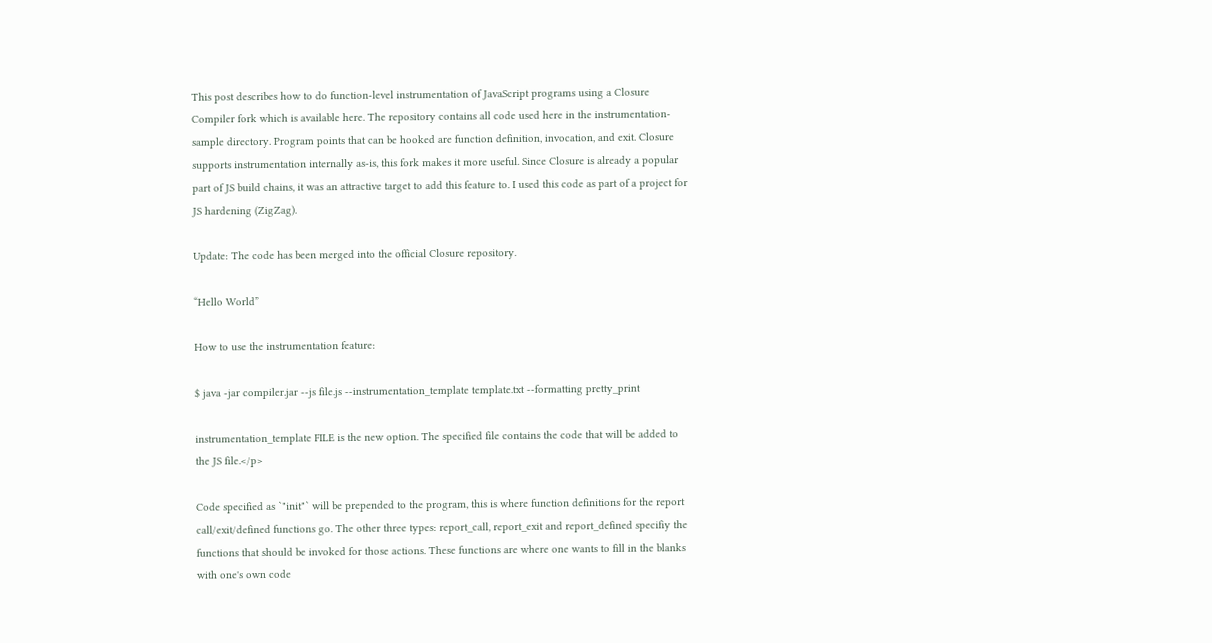This post describes how to do function-level instrumentation of JavaScript programs using a Closure Compiler fork which is available here. The repository contains all code used here in the instrumentation-sample directory. Program points that can be hooked are function definition, invocation, and exit. Closure supports instrumentation internally as-is, this fork makes it more useful. Since Closure is already a popular part of JS build chains, it was an attractive target to add this feature to. I used this code as part of a project for JS hardening (ZigZag).

Update: The code has been merged into the official Closure repository.

“Hello World”

How to use the instrumentation feature:

$ java -jar compiler.jar --js file.js --instrumentation_template template.txt --formatting pretty_print

instrumentation_template FILE is the new option. The specified file contains the code that will be added to the JS file.</p>

Code specified as `"init"` will be prepended to the program, this is where function definitions for the report call/exit/defined functions go. The other three types: report_call, report_exit and report_defined specifiy the functions that should be invoked for those actions. These functions are where one wants to fill in the blanks with one's own code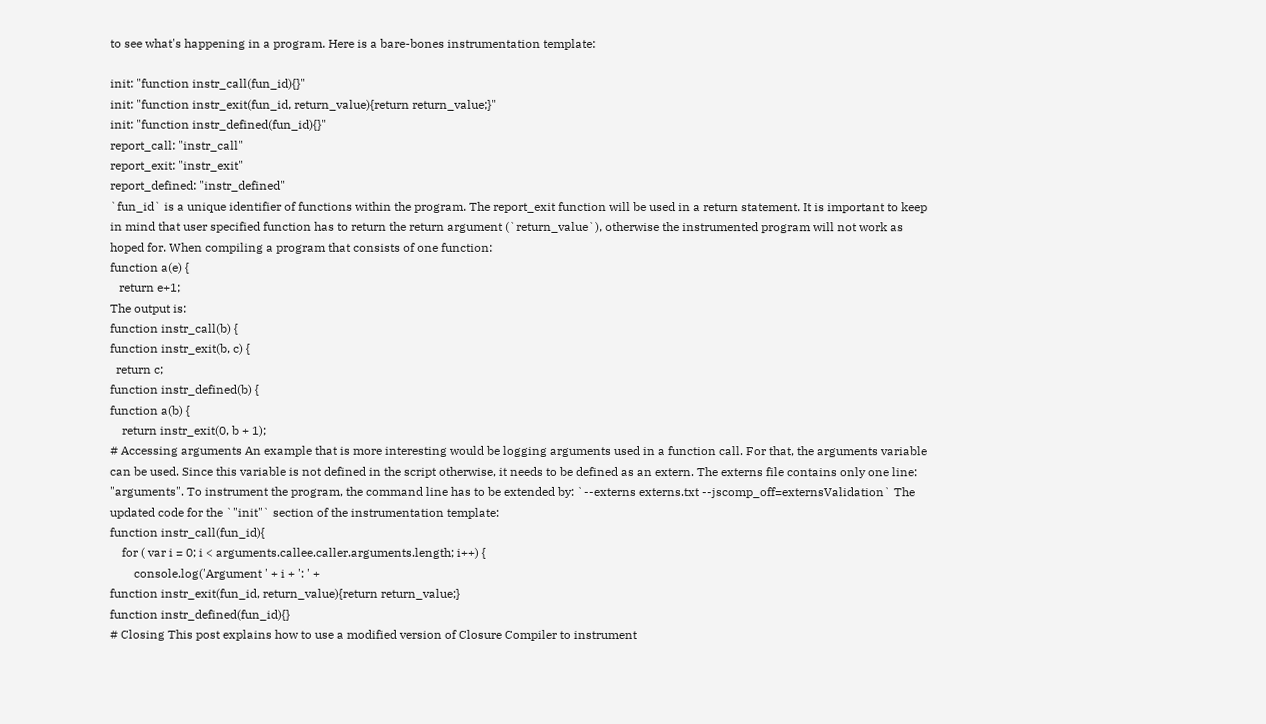to see what's happening in a program. Here is a bare-bones instrumentation template:

init: "function instr_call(fun_id){}"
init: "function instr_exit(fun_id, return_value){return return_value;}"
init: "function instr_defined(fun_id){}"
report_call: "instr_call"
report_exit: "instr_exit"
report_defined: "instr_defined"
`fun_id` is a unique identifier of functions within the program. The report_exit function will be used in a return statement. It is important to keep in mind that user specified function has to return the return argument (`return_value`), otherwise the instrumented program will not work as hoped for. When compiling a program that consists of one function:
function a(e) {
   return e+1;
The output is:
function instr_call(b) {
function instr_exit(b, c) {
  return c;
function instr_defined(b) {
function a(b) {
    return instr_exit(0, b + 1);
# Accessing arguments An example that is more interesting would be logging arguments used in a function call. For that, the arguments variable can be used. Since this variable is not defined in the script otherwise, it needs to be defined as an extern. The externs file contains only one line: "arguments". To instrument the program, the command line has to be extended by: `--externs externs.txt --jscomp_off=externsValidation` The updated code for the `"init"` section of the instrumentation template:
function instr_call(fun_id){
    for ( var i = 0; i < arguments.callee.caller.arguments.length; i++) {
        console.log('Argument ' + i + ': ' +
function instr_exit(fun_id, return_value){return return_value;}
function instr_defined(fun_id){}
# Closing This post explains how to use a modified version of Closure Compiler to instrument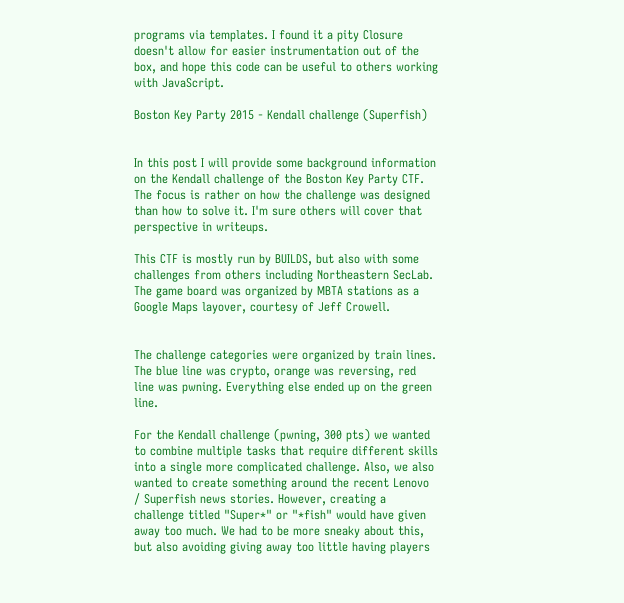programs via templates. I found it a pity Closure doesn't allow for easier instrumentation out of the box, and hope this code can be useful to others working with JavaScript.

Boston Key Party 2015 - Kendall challenge (Superfish)


In this post I will provide some background information on the Kendall challenge of the Boston Key Party CTF. The focus is rather on how the challenge was designed than how to solve it. I'm sure others will cover that perspective in writeups.

This CTF is mostly run by BUILDS, but also with some challenges from others including Northeastern SecLab. The game board was organized by MBTA stations as a Google Maps layover, courtesy of Jeff Crowell.


The challenge categories were organized by train lines. The blue line was crypto, orange was reversing, red line was pwning. Everything else ended up on the green line.

For the Kendall challenge (pwning, 300 pts) we wanted to combine multiple tasks that require different skills into a single more complicated challenge. Also, we also wanted to create something around the recent Lenovo / Superfish news stories. However, creating a challenge titled "Super*" or "*fish" would have given away too much. We had to be more sneaky about this, but also avoiding giving away too little having players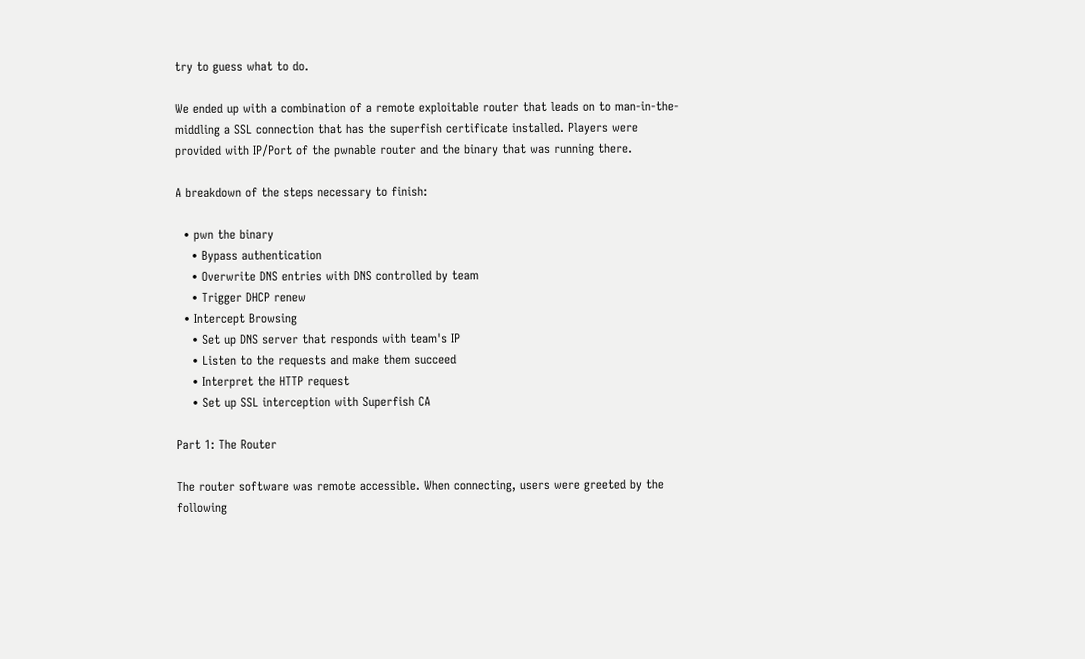try to guess what to do.

We ended up with a combination of a remote exploitable router that leads on to man-in-the-middling a SSL connection that has the superfish certificate installed. Players were provided with IP/Port of the pwnable router and the binary that was running there.

A breakdown of the steps necessary to finish:

  • pwn the binary
    • Bypass authentication
    • Overwrite DNS entries with DNS controlled by team
    • Trigger DHCP renew
  • Intercept Browsing
    • Set up DNS server that responds with team's IP
    • Listen to the requests and make them succeed
    • Interpret the HTTP request
    • Set up SSL interception with Superfish CA

Part 1: The Router

The router software was remote accessible. When connecting, users were greeted by the following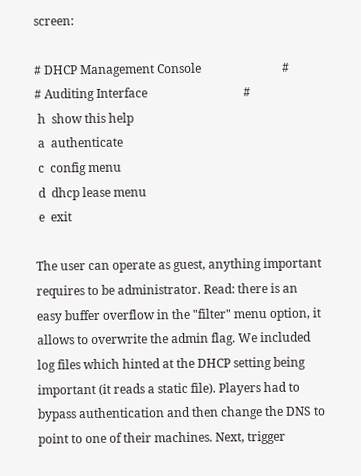screen:

# DHCP Management Console                           #
# Auditing Interface                                #
 h  show this help
 a  authenticate
 c  config menu
 d  dhcp lease menu
 e  exit

The user can operate as guest, anything important requires to be administrator. Read: there is an easy buffer overflow in the "filter" menu option, it allows to overwrite the admin flag. We included log files which hinted at the DHCP setting being important (it reads a static file). Players had to bypass authentication and then change the DNS to point to one of their machines. Next, trigger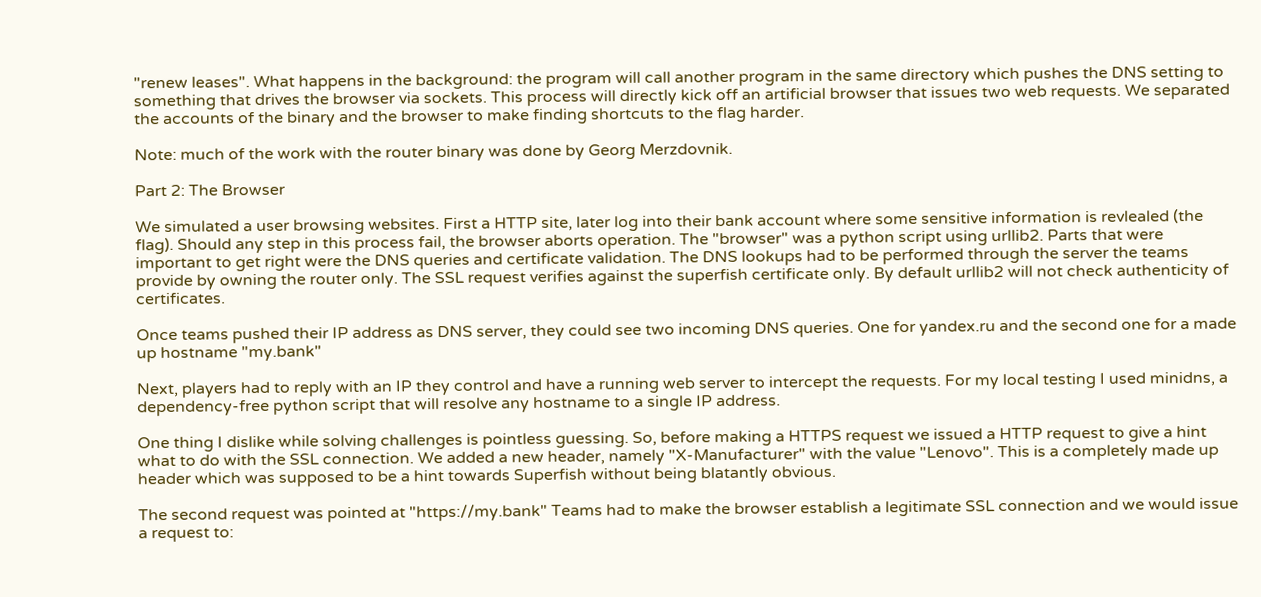"renew leases". What happens in the background: the program will call another program in the same directory which pushes the DNS setting to something that drives the browser via sockets. This process will directly kick off an artificial browser that issues two web requests. We separated the accounts of the binary and the browser to make finding shortcuts to the flag harder.

Note: much of the work with the router binary was done by Georg Merzdovnik.

Part 2: The Browser

We simulated a user browsing websites. First a HTTP site, later log into their bank account where some sensitive information is revlealed (the flag). Should any step in this process fail, the browser aborts operation. The "browser" was a python script using urllib2. Parts that were important to get right were the DNS queries and certificate validation. The DNS lookups had to be performed through the server the teams provide by owning the router only. The SSL request verifies against the superfish certificate only. By default urllib2 will not check authenticity of certificates.

Once teams pushed their IP address as DNS server, they could see two incoming DNS queries. One for yandex.ru and the second one for a made up hostname "my.bank"

Next, players had to reply with an IP they control and have a running web server to intercept the requests. For my local testing I used minidns, a dependency-free python script that will resolve any hostname to a single IP address.

One thing I dislike while solving challenges is pointless guessing. So, before making a HTTPS request we issued a HTTP request to give a hint what to do with the SSL connection. We added a new header, namely "X-Manufacturer" with the value "Lenovo". This is a completely made up header which was supposed to be a hint towards Superfish without being blatantly obvious.

The second request was pointed at "https://my.bank" Teams had to make the browser establish a legitimate SSL connection and we would issue a request to: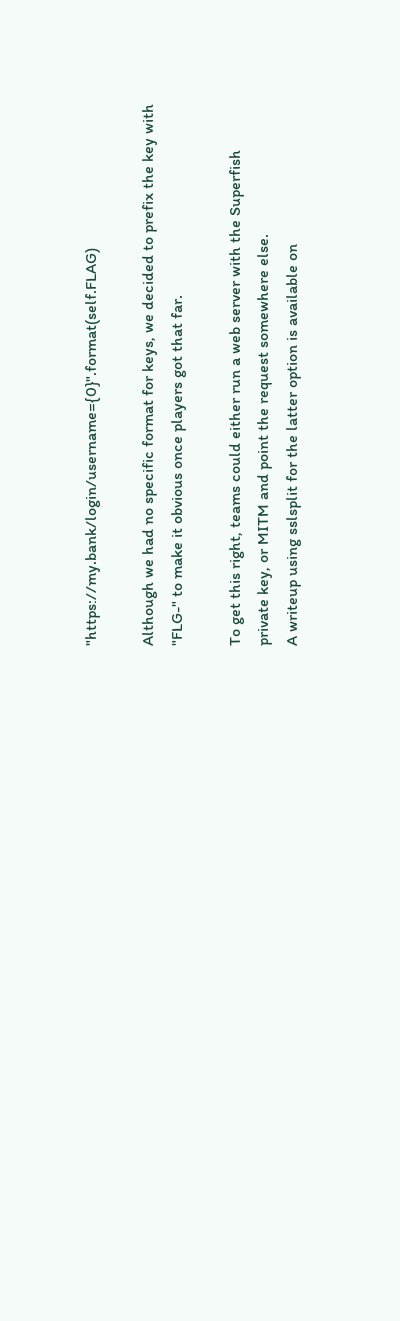"https://my.bank/login/username={0}".format(self.FLAG)

Although we had no specific format for keys, we decided to prefix the key with "FLG-" to make it obvious once players got that far.

To get this right, teams could either run a web server with the Superfish private key, or MITM and point the request somewhere else.
A writeup using sslsplit for the latter option is available on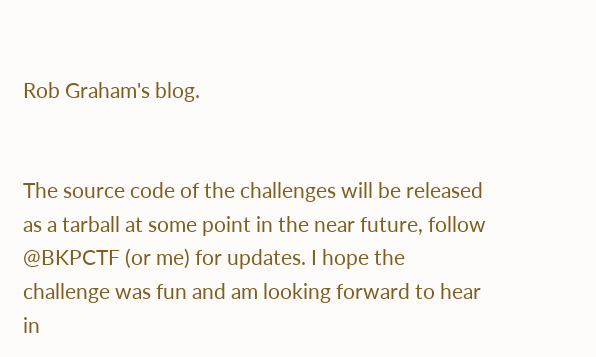Rob Graham's blog.


The source code of the challenges will be released as a tarball at some point in the near future, follow @BKPCTF (or me) for updates. I hope the challenge was fun and am looking forward to hear in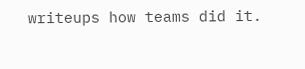writeups how teams did it.